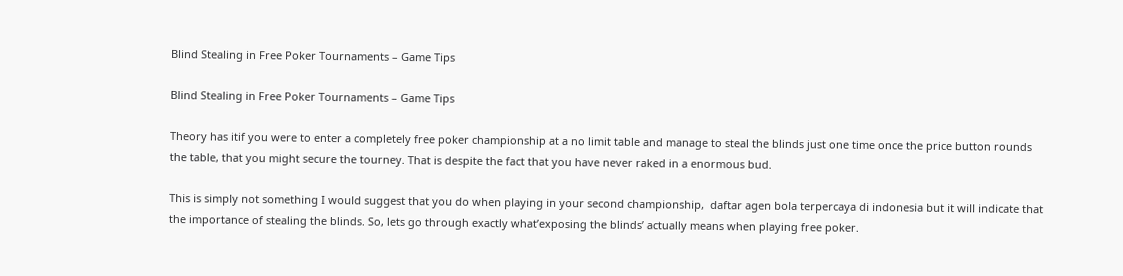Blind Stealing in Free Poker Tournaments – Game Tips

Blind Stealing in Free Poker Tournaments – Game Tips

Theory has itif you were to enter a completely free poker championship at a no limit table and manage to steal the blinds just one time once the price button rounds the table, that you might secure the tourney. That is despite the fact that you have never raked in a enormous bud.

This is simply not something I would suggest that you do when playing in your second championship,  daftar agen bola terpercaya di indonesia but it will indicate that the importance of stealing the blinds. So, lets go through exactly what’exposing the blinds’ actually means when playing free poker.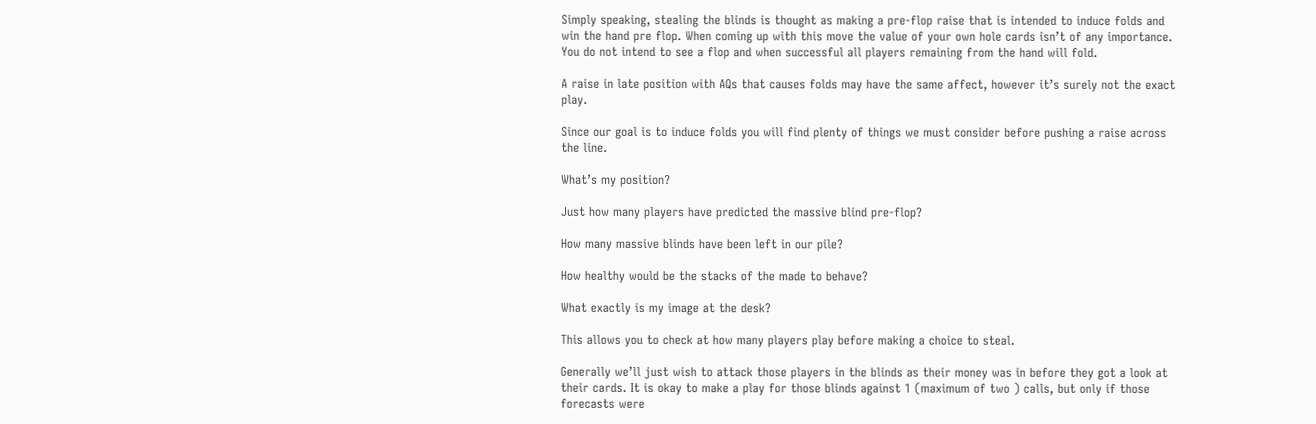Simply speaking, stealing the blinds is thought as making a pre-flop raise that is intended to induce folds and win the hand pre flop. When coming up with this move the value of your own hole cards isn’t of any importance. You do not intend to see a flop and when successful all players remaining from the hand will fold.

A raise in late position with AQs that causes folds may have the same affect, however it’s surely not the exact play.

Since our goal is to induce folds you will find plenty of things we must consider before pushing a raise across the line.

What’s my position?

Just how many players have predicted the massive blind pre-flop?

How many massive blinds have been left in our pile?

How healthy would be the stacks of the made to behave?

What exactly is my image at the desk?

This allows you to check at how many players play before making a choice to steal.

Generally we’ll just wish to attack those players in the blinds as their money was in before they got a look at their cards. It is okay to make a play for those blinds against 1 (maximum of two ) calls, but only if those forecasts were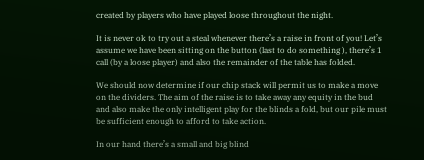created by players who have played loose throughout the night.

It is never ok to try out a steal whenever there’s a raise in front of you! Let’s assume we have been sitting on the button (last to do something ), there’s 1 call (by a loose player) and also the remainder of the table has folded.

We should now determine if our chip stack will permit us to make a move on the dividers. The aim of the raise is to take away any equity in the bud and also make the only intelligent play for the blinds a fold, but our pile must be sufficient enough to afford to take action.

In our hand there’s a small and big blind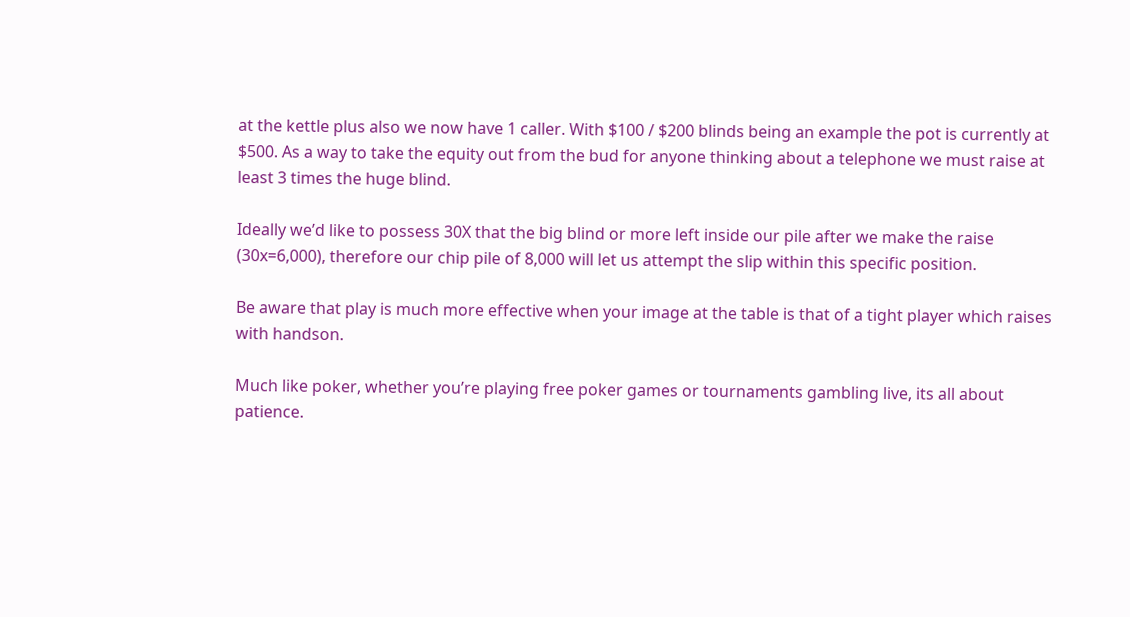at the kettle plus also we now have 1 caller. With $100 / $200 blinds being an example the pot is currently at $500. As a way to take the equity out from the bud for anyone thinking about a telephone we must raise at least 3 times the huge blind.

Ideally we’d like to possess 30X that the big blind or more left inside our pile after we make the raise (30x=6,000), therefore our chip pile of 8,000 will let us attempt the slip within this specific position.

Be aware that play is much more effective when your image at the table is that of a tight player which raises with handson.

Much like poker, whether you’re playing free poker games or tournaments gambling live, its all about patience.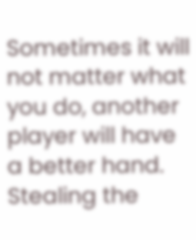Sometimes it will not matter what you do, another player will have a better hand. Stealing the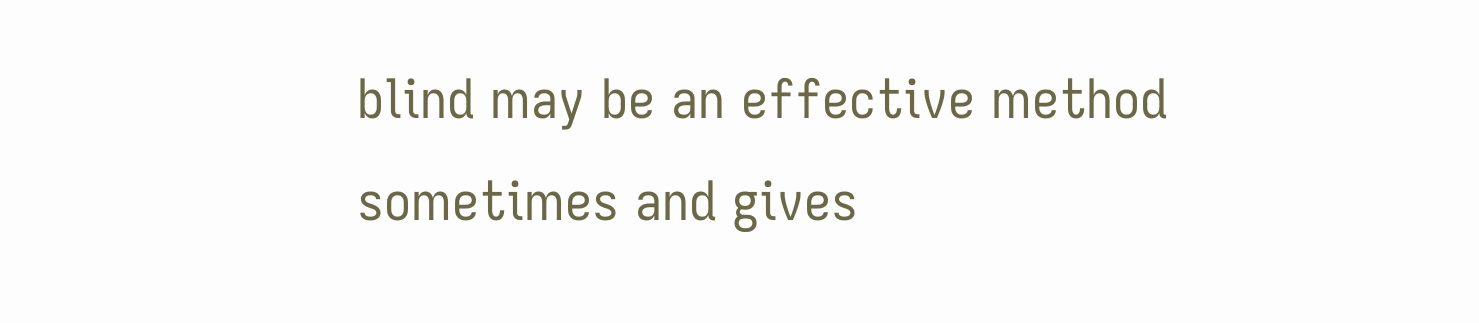blind may be an effective method sometimes and gives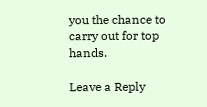you the chance to carry out for top hands.

Leave a Reply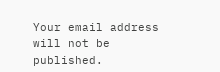Your email address will not be published.